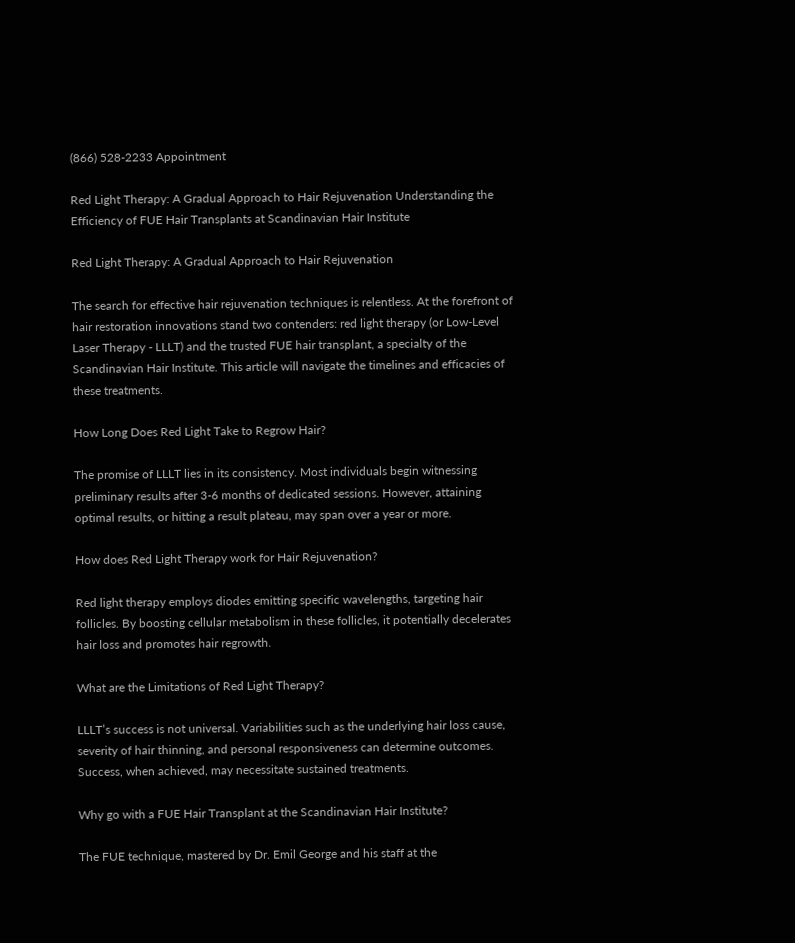(866) 528-2233 Appointment

Red Light Therapy: A Gradual Approach to Hair Rejuvenation Understanding the Efficiency of FUE Hair Transplants at Scandinavian Hair Institute

Red Light Therapy: A Gradual Approach to Hair Rejuvenation

The search for effective hair rejuvenation techniques is relentless. At the forefront of hair restoration innovations stand two contenders: red light therapy (or Low-Level Laser Therapy - LLLT) and the trusted FUE hair transplant, a specialty of the Scandinavian Hair Institute. This article will navigate the timelines and efficacies of these treatments.

How Long Does Red Light Take to Regrow Hair?

The promise of LLLT lies in its consistency. Most individuals begin witnessing preliminary results after 3-6 months of dedicated sessions. However, attaining optimal results, or hitting a result plateau, may span over a year or more.

How does Red Light Therapy work for Hair Rejuvenation?

Red light therapy employs diodes emitting specific wavelengths, targeting hair follicles. By boosting cellular metabolism in these follicles, it potentially decelerates hair loss and promotes hair regrowth.

What are the Limitations of Red Light Therapy?

LLLT’s success is not universal. Variabilities such as the underlying hair loss cause, severity of hair thinning, and personal responsiveness can determine outcomes. Success, when achieved, may necessitate sustained treatments.

Why go with a FUE Hair Transplant at the Scandinavian Hair Institute?

The FUE technique, mastered by Dr. Emil George and his staff at the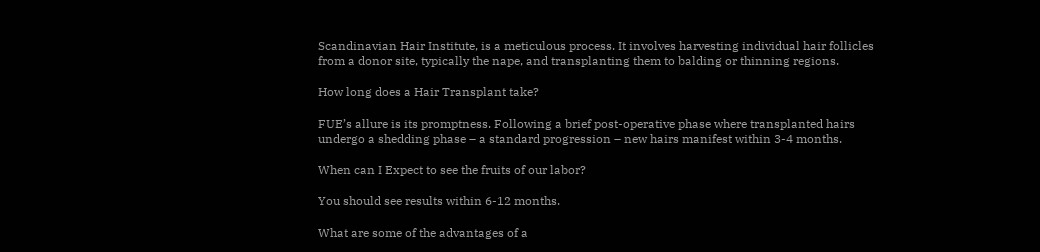Scandinavian Hair Institute, is a meticulous process. It involves harvesting individual hair follicles from a donor site, typically the nape, and transplanting them to balding or thinning regions.

How long does a Hair Transplant take?

FUE’s allure is its promptness. Following a brief post-operative phase where transplanted hairs undergo a shedding phase – a standard progression – new hairs manifest within 3-4 months.

When can I Expect to see the fruits of our labor?

You should see results within 6-12 months.

What are some of the advantages of a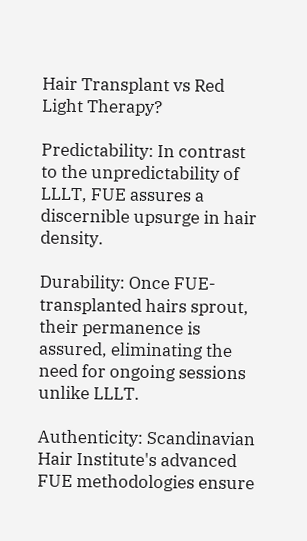Hair Transplant vs Red Light Therapy?

Predictability: In contrast to the unpredictability of LLLT, FUE assures a discernible upsurge in hair density.

Durability: Once FUE-transplanted hairs sprout, their permanence is assured, eliminating the need for ongoing sessions unlike LLLT.

Authenticity: Scandinavian Hair Institute's advanced FUE methodologies ensure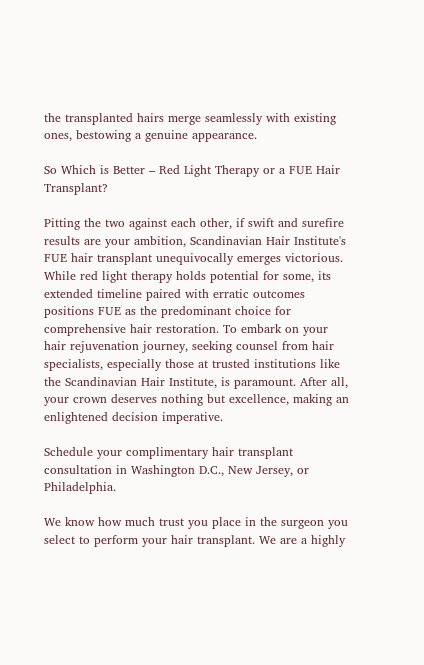the transplanted hairs merge seamlessly with existing ones, bestowing a genuine appearance.

So Which is Better – Red Light Therapy or a FUE Hair Transplant?

Pitting the two against each other, if swift and surefire results are your ambition, Scandinavian Hair Institute's FUE hair transplant unequivocally emerges victorious. While red light therapy holds potential for some, its extended timeline paired with erratic outcomes positions FUE as the predominant choice for comprehensive hair restoration. To embark on your hair rejuvenation journey, seeking counsel from hair specialists, especially those at trusted institutions like the Scandinavian Hair Institute, is paramount. After all, your crown deserves nothing but excellence, making an enlightened decision imperative.

Schedule your complimentary hair transplant consultation in Washington D.C., New Jersey, or Philadelphia.

We know how much trust you place in the surgeon you select to perform your hair transplant. We are a highly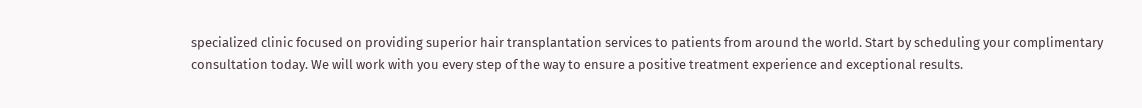specialized clinic focused on providing superior hair transplantation services to patients from around the world. Start by scheduling your complimentary consultation today. We will work with you every step of the way to ensure a positive treatment experience and exceptional results.